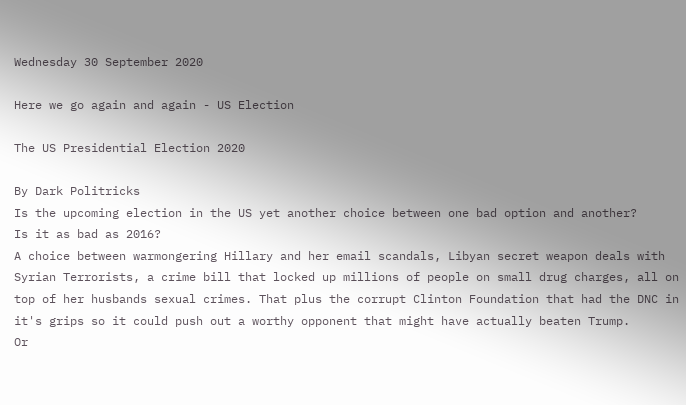Wednesday 30 September 2020

Here we go again and again - US Election

The US Presidential Election 2020

By Dark Politricks
Is the upcoming election in the US yet another choice between one bad option and another?
Is it as bad as 2016?
A choice between warmongering Hillary and her email scandals, Libyan secret weapon deals with Syrian Terrorists, a crime bill that locked up millions of people on small drug charges, all on top of her husbands sexual crimes. That plus the corrupt Clinton Foundation that had the DNC in it's grips so it could push out a worthy opponent that might have actually beaten Trump.
Or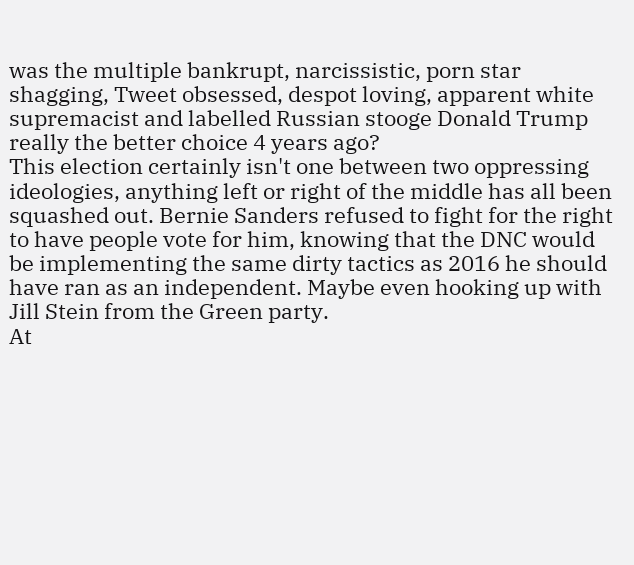was the multiple bankrupt, narcissistic, porn star shagging, Tweet obsessed, despot loving, apparent white supremacist and labelled Russian stooge Donald Trump really the better choice 4 years ago?
This election certainly isn't one between two oppressing ideologies, anything left or right of the middle has all been squashed out. Bernie Sanders refused to fight for the right to have people vote for him, knowing that the DNC would be implementing the same dirty tactics as 2016 he should have ran as an independent. Maybe even hooking up with Jill Stein from the Green party.
At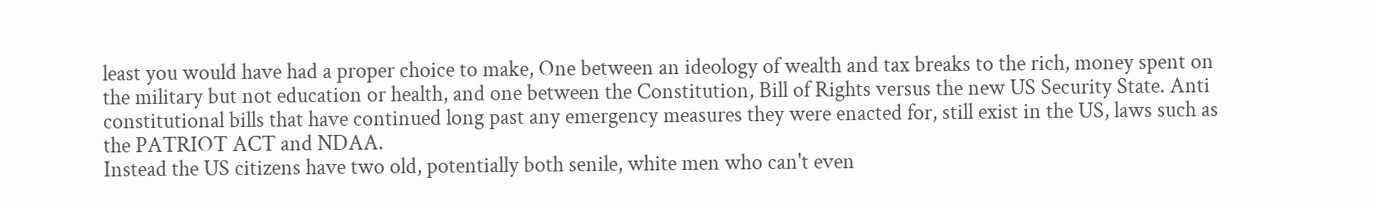least you would have had a proper choice to make, One between an ideology of wealth and tax breaks to the rich, money spent on the military but not education or health, and one between the Constitution, Bill of Rights versus the new US Security State. Anti constitutional bills that have continued long past any emergency measures they were enacted for, still exist in the US, laws such as the PATRIOT ACT and NDAA.
Instead the US citizens have two old, potentially both senile, white men who can't even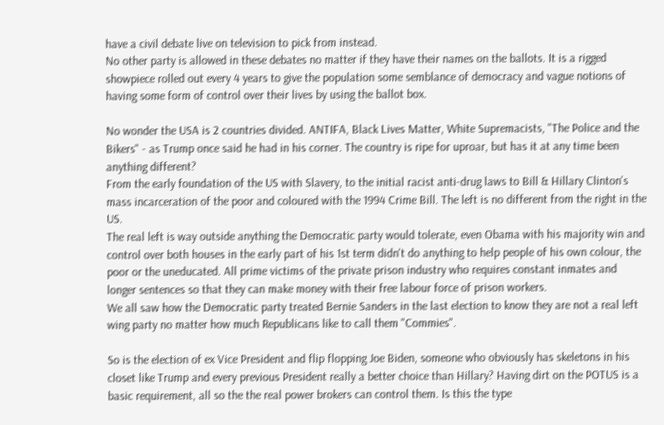have a civil debate live on television to pick from instead.
No other party is allowed in these debates no matter if they have their names on the ballots. It is a rigged showpiece rolled out every 4 years to give the population some semblance of democracy and vague notions of having some form of control over their lives by using the ballot box.

No wonder the USA is 2 countries divided. ANTIFA, Black Lives Matter, White Supremacists, "The Police and the Bikers" - as Trump once said he had in his corner. The country is ripe for uproar, but has it at any time been anything different?
From the early foundation of the US with Slavery, to the initial racist anti-drug laws to Bill & Hillary Clinton's mass incarceration of the poor and coloured with the 1994 Crime Bill. The left is no different from the right in the US.
The real left is way outside anything the Democratic party would tolerate, even Obama with his majority win and control over both houses in the early part of his 1st term didn't do anything to help people of his own colour, the poor or the uneducated. All prime victims of the private prison industry who requires constant inmates and longer sentences so that they can make money with their free labour force of prison workers.
We all saw how the Democratic party treated Bernie Sanders in the last election to know they are not a real left wing party no matter how much Republicans like to call them "Commies".

So is the election of ex Vice President and flip flopping Joe Biden, someone who obviously has skeletons in his closet like Trump and every previous President really a better choice than Hillary? Having dirt on the POTUS is a basic requirement, all so the the real power brokers can control them. Is this the type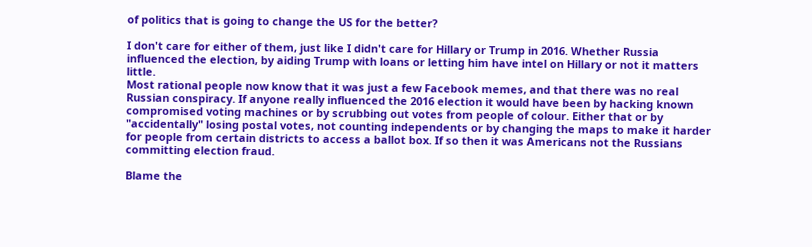of politics that is going to change the US for the better?

I don't care for either of them, just like I didn't care for Hillary or Trump in 2016. Whether Russia influenced the election, by aiding Trump with loans or letting him have intel on Hillary or not it matters little.
Most rational people now know that it was just a few Facebook memes, and that there was no real Russian conspiracy. If anyone really influenced the 2016 election it would have been by hacking known compromised voting machines or by scrubbing out votes from people of colour. Either that or by "accidentally" losing postal votes, not counting independents or by changing the maps to make it harder for people from certain districts to access a ballot box. If so then it was Americans not the Russians committing election fraud.

Blame the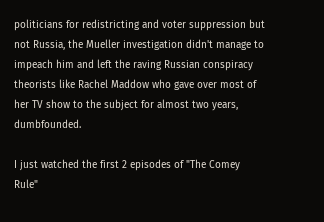politicians for redistricting and voter suppression but not Russia, the Mueller investigation didn't manage to impeach him and left the raving Russian conspiracy theorists like Rachel Maddow who gave over most of her TV show to the subject for almost two years, dumbfounded.

I just watched the first 2 episodes of "The Comey Rule"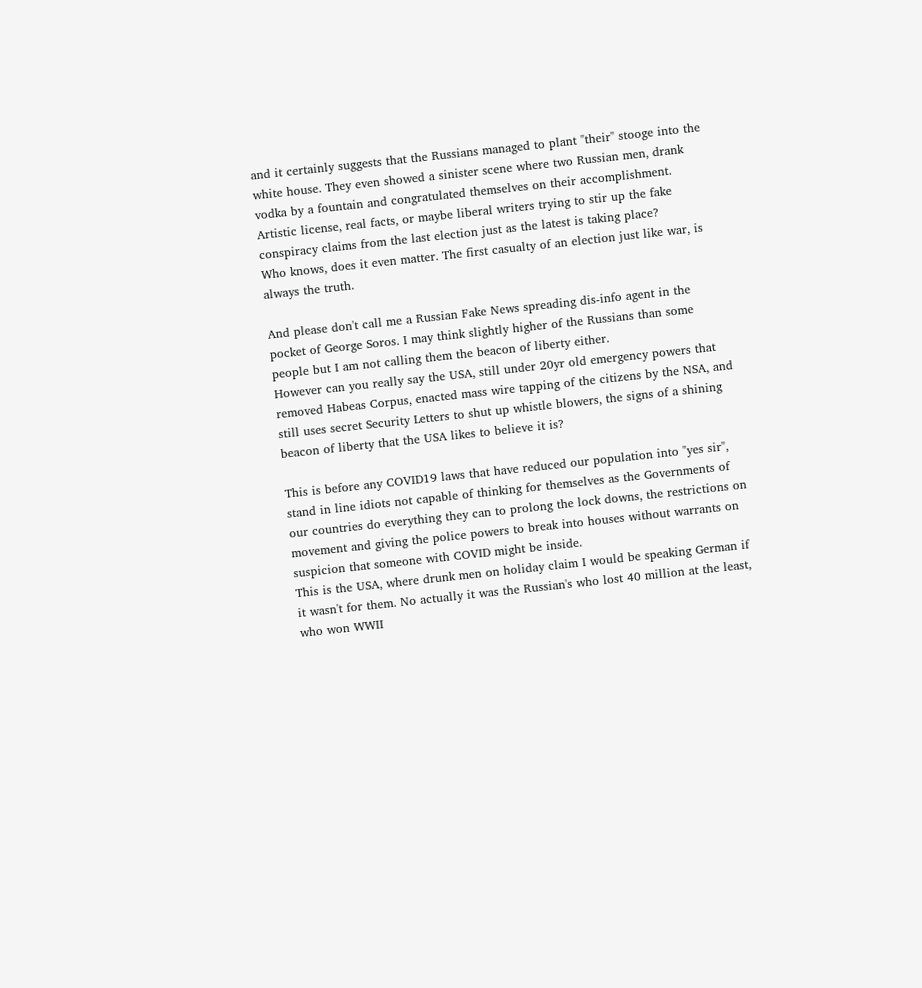and it certainly suggests that the Russians managed to plant "their" stooge into the white house. They even showed a sinister scene where two Russian men, drank vodka by a fountain and congratulated themselves on their accomplishment. Artistic license, real facts, or maybe liberal writers trying to stir up the fake conspiracy claims from the last election just as the latest is taking place?
Who knows, does it even matter. The first casualty of an election just like war, is always the truth.

And please don't call me a Russian Fake News spreading dis-info agent in the pocket of George Soros. I may think slightly higher of the Russians than some people but I am not calling them the beacon of liberty either.
However can you really say the USA, still under 20yr old emergency powers that removed Habeas Corpus, enacted mass wire tapping of the citizens by the NSA, and still uses secret Security Letters to shut up whistle blowers, the signs of a shining beacon of liberty that the USA likes to believe it is?

This is before any COVID19 laws that have reduced our population into "yes sir", stand in line idiots not capable of thinking for themselves as the Governments of our countries do everything they can to prolong the lock downs, the restrictions on movement and giving the police powers to break into houses without warrants on suspicion that someone with COVID might be inside.
This is the USA, where drunk men on holiday claim I would be speaking German if it wasn't for them. No actually it was the Russian's who lost 40 million at the least, who won WWII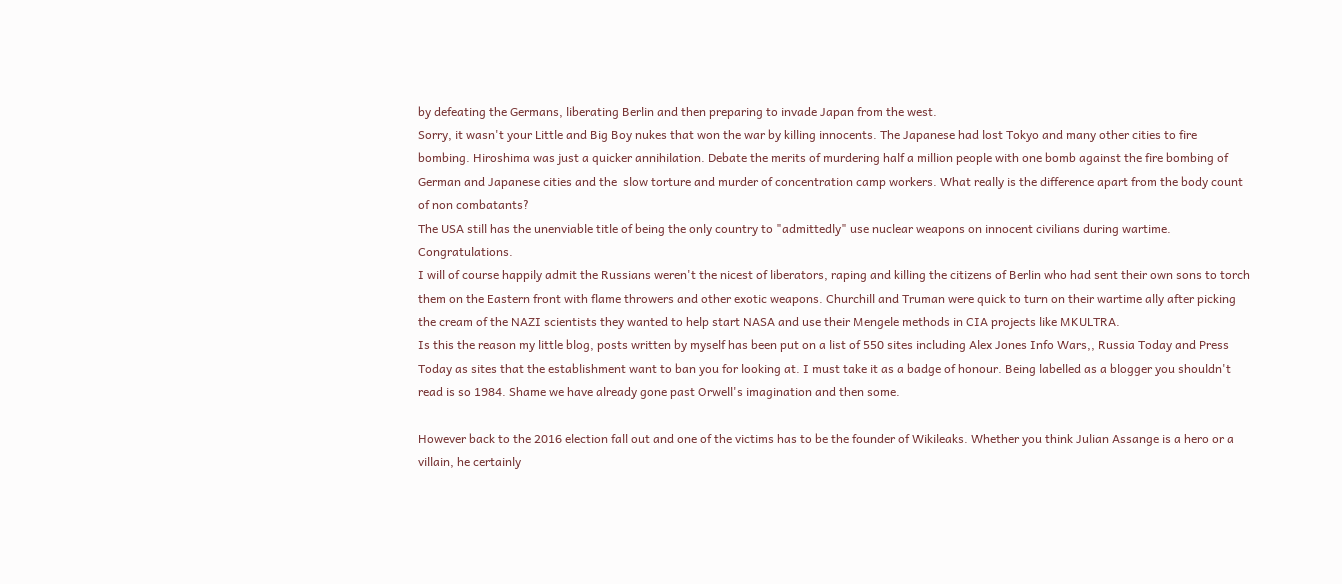by defeating the Germans, liberating Berlin and then preparing to invade Japan from the west.
Sorry, it wasn't your Little and Big Boy nukes that won the war by killing innocents. The Japanese had lost Tokyo and many other cities to fire bombing. Hiroshima was just a quicker annihilation. Debate the merits of murdering half a million people with one bomb against the fire bombing of German and Japanese cities and the  slow torture and murder of concentration camp workers. What really is the difference apart from the body count of non combatants?
The USA still has the unenviable title of being the only country to "admittedly" use nuclear weapons on innocent civilians during wartime. Congratulations.
I will of course happily admit the Russians weren't the nicest of liberators, raping and killing the citizens of Berlin who had sent their own sons to torch them on the Eastern front with flame throwers and other exotic weapons. Churchill and Truman were quick to turn on their wartime ally after picking the cream of the NAZI scientists they wanted to help start NASA and use their Mengele methods in CIA projects like MKULTRA.
Is this the reason my little blog, posts written by myself has been put on a list of 550 sites including Alex Jones Info Wars,, Russia Today and Press Today as sites that the establishment want to ban you for looking at. I must take it as a badge of honour. Being labelled as a blogger you shouldn't read is so 1984. Shame we have already gone past Orwell's imagination and then some.

However back to the 2016 election fall out and one of the victims has to be the founder of Wikileaks. Whether you think Julian Assange is a hero or a villain, he certainly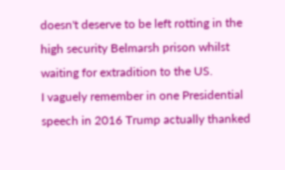doesn't deserve to be left rotting in the high security Belmarsh prison whilst waiting for extradition to the US.
I vaguely remember in one Presidential speech in 2016 Trump actually thanked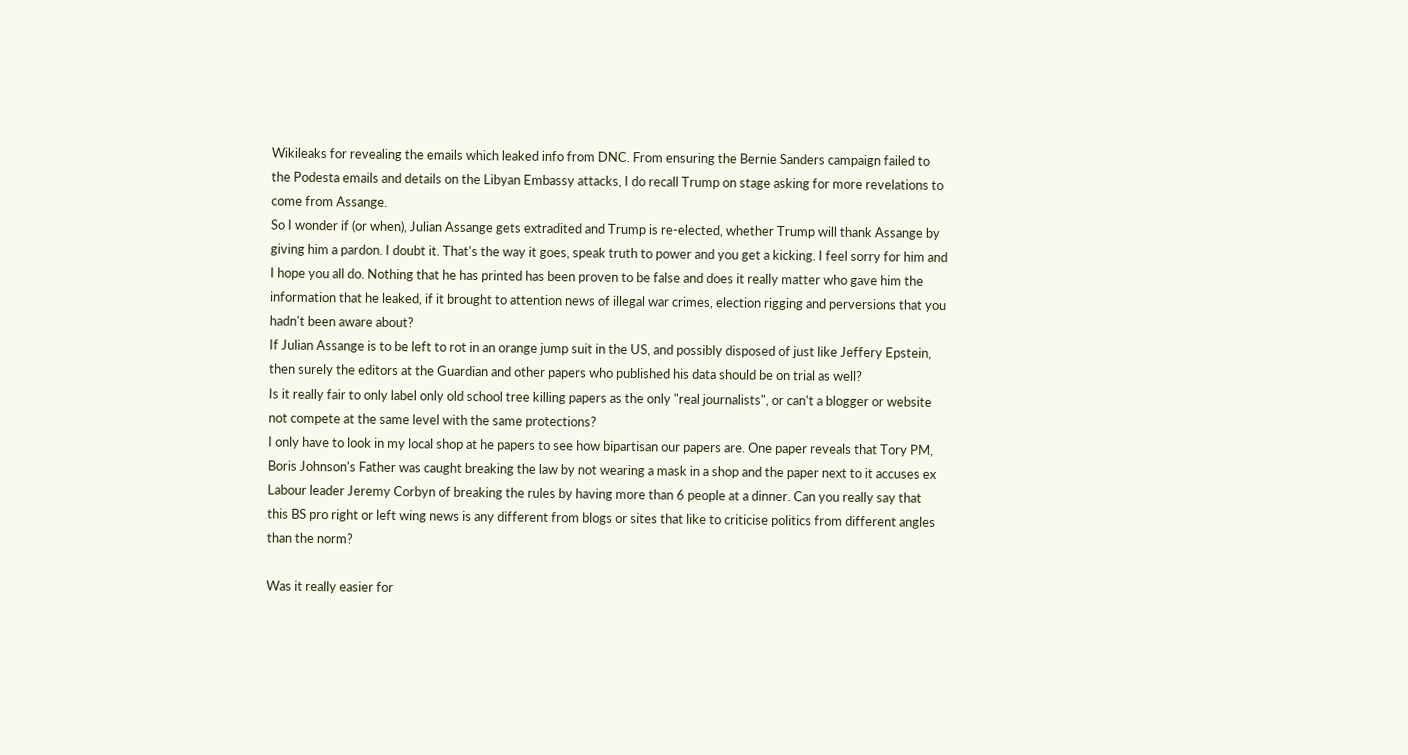Wikileaks for revealing the emails which leaked info from DNC. From ensuring the Bernie Sanders campaign failed to the Podesta emails and details on the Libyan Embassy attacks, I do recall Trump on stage asking for more revelations to come from Assange.
So I wonder if (or when), Julian Assange gets extradited and Trump is re-elected, whether Trump will thank Assange by giving him a pardon. I doubt it. That's the way it goes, speak truth to power and you get a kicking. I feel sorry for him and I hope you all do. Nothing that he has printed has been proven to be false and does it really matter who gave him the information that he leaked, if it brought to attention news of illegal war crimes, election rigging and perversions that you hadn't been aware about?
If Julian Assange is to be left to rot in an orange jump suit in the US, and possibly disposed of just like Jeffery Epstein, then surely the editors at the Guardian and other papers who published his data should be on trial as well?
Is it really fair to only label only old school tree killing papers as the only "real journalists", or can't a blogger or website not compete at the same level with the same protections?
I only have to look in my local shop at he papers to see how bipartisan our papers are. One paper reveals that Tory PM, Boris Johnson's Father was caught breaking the law by not wearing a mask in a shop and the paper next to it accuses ex Labour leader Jeremy Corbyn of breaking the rules by having more than 6 people at a dinner. Can you really say that this BS pro right or left wing news is any different from blogs or sites that like to criticise politics from different angles than the norm?

Was it really easier for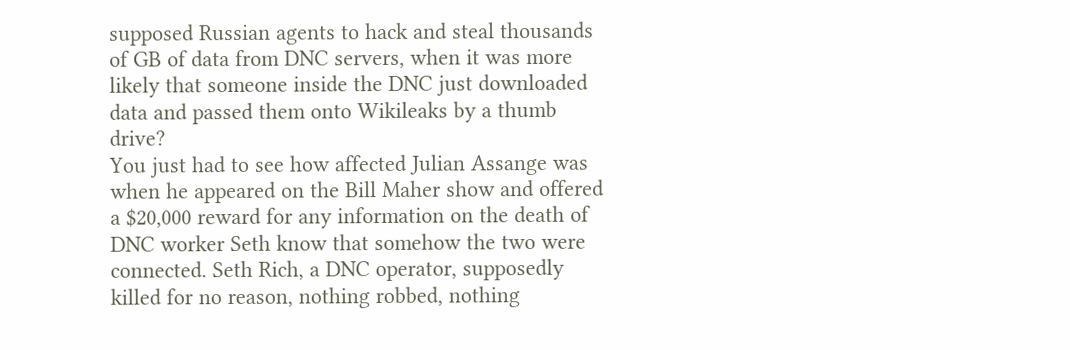supposed Russian agents to hack and steal thousands of GB of data from DNC servers, when it was more likely that someone inside the DNC just downloaded data and passed them onto Wikileaks by a thumb drive?
You just had to see how affected Julian Assange was when he appeared on the Bill Maher show and offered a $20,000 reward for any information on the death of DNC worker Seth know that somehow the two were connected. Seth Rich, a DNC operator, supposedly killed for no reason, nothing robbed, nothing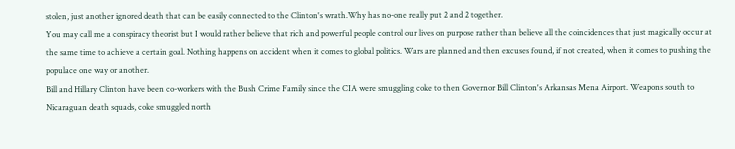stolen, just another ignored death that can be easily connected to the Clinton's wrath.Why has no-one really put 2 and 2 together.
You may call me a conspiracy theorist but I would rather believe that rich and powerful people control our lives on purpose rather than believe all the coincidences that just magically occur at the same time to achieve a certain goal. Nothing happens on accident when it comes to global politics. Wars are planned and then excuses found, if not created, when it comes to pushing the populace one way or another.
Bill and Hillary Clinton have been co-workers with the Bush Crime Family since the CIA were smuggling coke to then Governor Bill Clinton's Arkansas Mena Airport. Weapons south to Nicaraguan death squads, coke smuggled north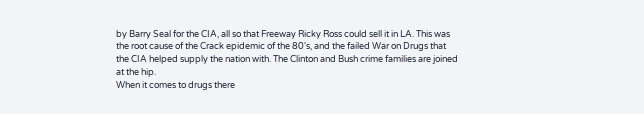by Barry Seal for the CIA, all so that Freeway Ricky Ross could sell it in LA. This was the root cause of the Crack epidemic of the 80's, and the failed War on Drugs that the CIA helped supply the nation with. The Clinton and Bush crime families are joined at the hip.
When it comes to drugs there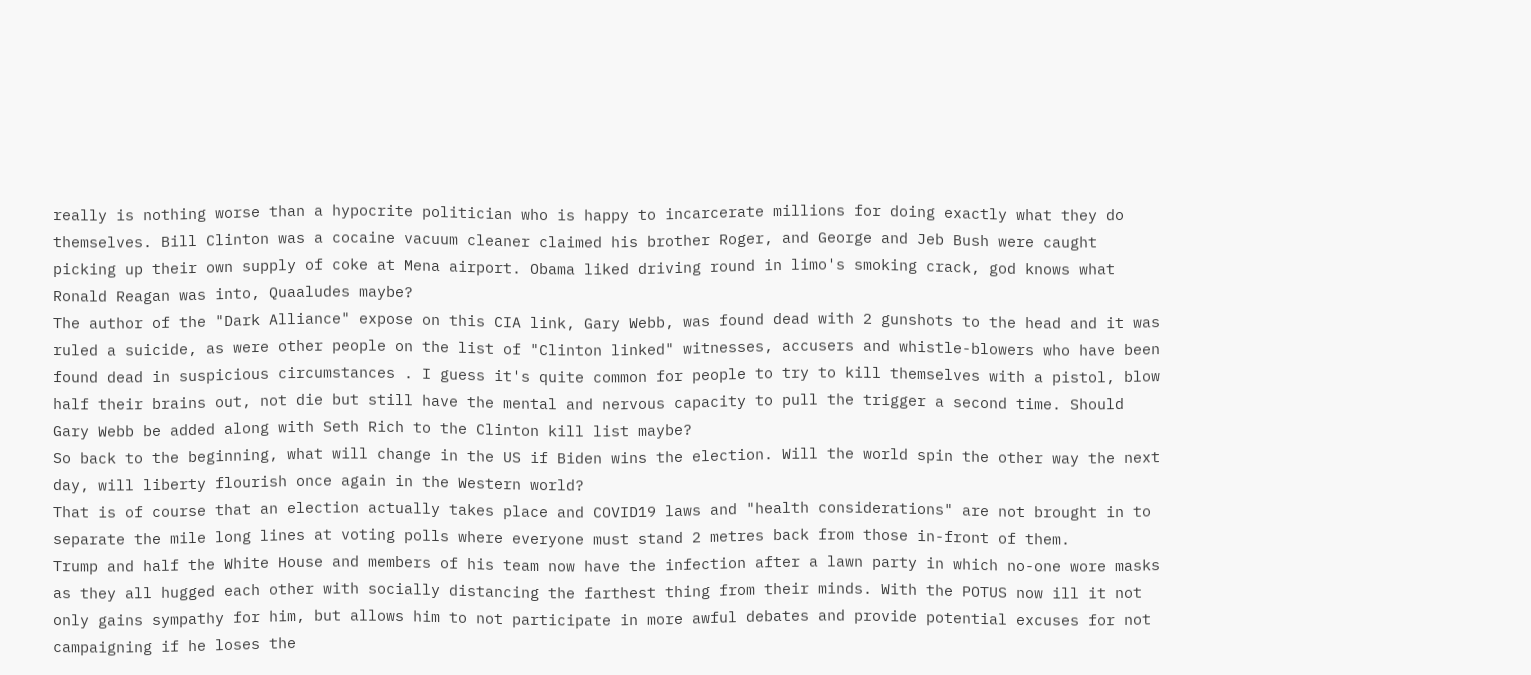really is nothing worse than a hypocrite politician who is happy to incarcerate millions for doing exactly what they do themselves. Bill Clinton was a cocaine vacuum cleaner claimed his brother Roger, and George and Jeb Bush were caught picking up their own supply of coke at Mena airport. Obama liked driving round in limo's smoking crack, god knows what Ronald Reagan was into, Quaaludes maybe?
The author of the "Dark Alliance" expose on this CIA link, Gary Webb, was found dead with 2 gunshots to the head and it was ruled a suicide, as were other people on the list of "Clinton linked" witnesses, accusers and whistle-blowers who have been found dead in suspicious circumstances . I guess it's quite common for people to try to kill themselves with a pistol, blow half their brains out, not die but still have the mental and nervous capacity to pull the trigger a second time. Should Gary Webb be added along with Seth Rich to the Clinton kill list maybe?
So back to the beginning, what will change in the US if Biden wins the election. Will the world spin the other way the next day, will liberty flourish once again in the Western world?
That is of course that an election actually takes place and COVID19 laws and "health considerations" are not brought in to separate the mile long lines at voting polls where everyone must stand 2 metres back from those in-front of them.
Trump and half the White House and members of his team now have the infection after a lawn party in which no-one wore masks as they all hugged each other with socially distancing the farthest thing from their minds. With the POTUS now ill it not only gains sympathy for him, but allows him to not participate in more awful debates and provide potential excuses for not campaigning if he loses the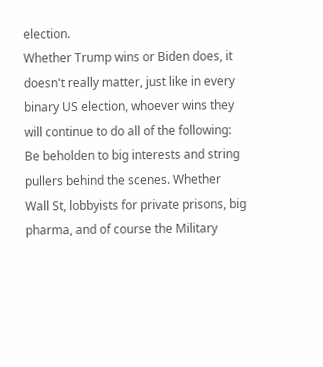election.
Whether Trump wins or Biden does, it doesn't really matter, just like in every binary US election, whoever wins they will continue to do all of the following:
Be beholden to big interests and string pullers behind the scenes. Whether Wall St, lobbyists for private prisons, big pharma, and of course the Military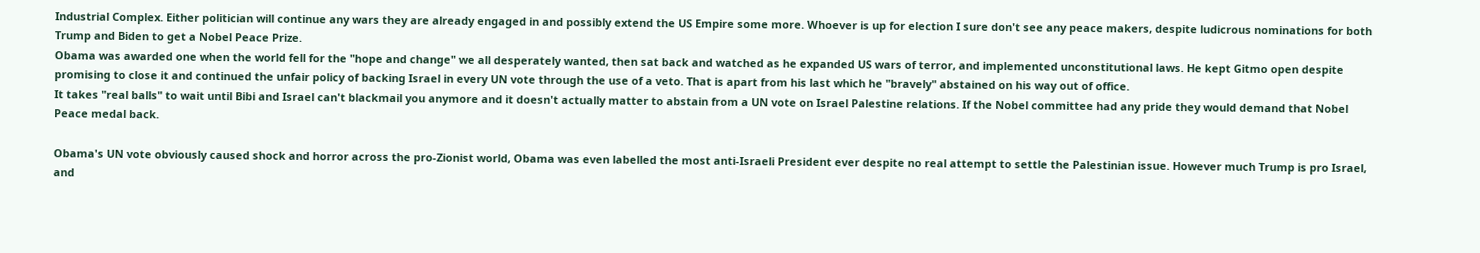Industrial Complex. Either politician will continue any wars they are already engaged in and possibly extend the US Empire some more. Whoever is up for election I sure don't see any peace makers, despite ludicrous nominations for both Trump and Biden to get a Nobel Peace Prize.
Obama was awarded one when the world fell for the "hope and change" we all desperately wanted, then sat back and watched as he expanded US wars of terror, and implemented unconstitutional laws. He kept Gitmo open despite promising to close it and continued the unfair policy of backing Israel in every UN vote through the use of a veto. That is apart from his last which he "bravely" abstained on his way out of office.
It takes "real balls" to wait until Bibi and Israel can't blackmail you anymore and it doesn't actually matter to abstain from a UN vote on Israel Palestine relations. If the Nobel committee had any pride they would demand that Nobel Peace medal back.

Obama's UN vote obviously caused shock and horror across the pro-Zionist world, Obama was even labelled the most anti-Israeli President ever despite no real attempt to settle the Palestinian issue. However much Trump is pro Israel, and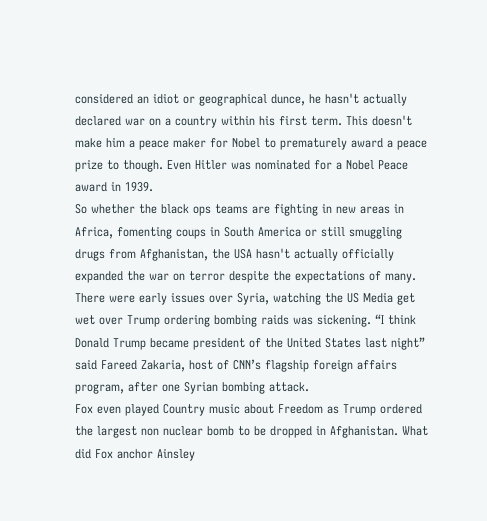considered an idiot or geographical dunce, he hasn't actually declared war on a country within his first term. This doesn't make him a peace maker for Nobel to prematurely award a peace prize to though. Even Hitler was nominated for a Nobel Peace award in 1939.
So whether the black ops teams are fighting in new areas in Africa, fomenting coups in South America or still smuggling drugs from Afghanistan, the USA hasn't actually officially expanded the war on terror despite the expectations of many.
There were early issues over Syria, watching the US Media get wet over Trump ordering bombing raids was sickening. “I think Donald Trump became president of the United States last night” said Fareed Zakaria, host of CNN’s flagship foreign affairs program, after one Syrian bombing attack.
Fox even played Country music about Freedom as Trump ordered the largest non nuclear bomb to be dropped in Afghanistan. What did Fox anchor Ainsley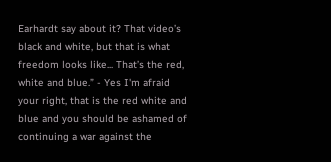Earhardt say about it? That video’s black and white, but that is what freedom looks like... That’s the red, white and blue.” - Yes I'm afraid your right, that is the red white and blue and you should be ashamed of continuing a war against the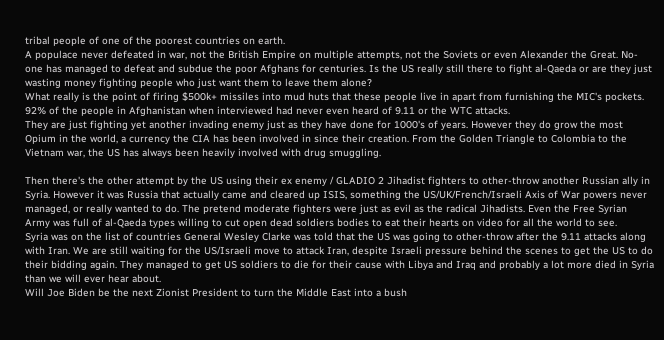tribal people of one of the poorest countries on earth.
A populace never defeated in war, not the British Empire on multiple attempts, not the Soviets or even Alexander the Great. No-one has managed to defeat and subdue the poor Afghans for centuries. Is the US really still there to fight al-Qaeda or are they just wasting money fighting people who just want them to leave them alone?
What really is the point of firing $500k+ missiles into mud huts that these people live in apart from furnishing the MIC's pockets. 92% of the people in Afghanistan when interviewed had never even heard of 9.11 or the WTC attacks.
They are just fighting yet another invading enemy just as they have done for 1000's of years. However they do grow the most Opium in the world, a currency the CIA has been involved in since their creation. From the Golden Triangle to Colombia to the Vietnam war, the US has always been heavily involved with drug smuggling.

Then there's the other attempt by the US using their ex enemy / GLADIO 2 Jihadist fighters to other-throw another Russian ally in Syria. However it was Russia that actually came and cleared up ISIS, something the US/UK/French/Israeli Axis of War powers never managed, or really wanted to do. The pretend moderate fighters were just as evil as the radical Jihadists. Even the Free Syrian Army was full of al-Qaeda types willing to cut open dead soldiers bodies to eat their hearts on video for all the world to see.
Syria was on the list of countries General Wesley Clarke was told that the US was going to other-throw after the 9.11 attacks along with Iran. We are still waiting for the US/Israeli move to attack Iran, despite Israeli pressure behind the scenes to get the US to do their bidding again. They managed to get US soldiers to die for their cause with Libya and Iraq and probably a lot more died in Syria than we will ever hear about.
Will Joe Biden be the next Zionist President to turn the Middle East into a bush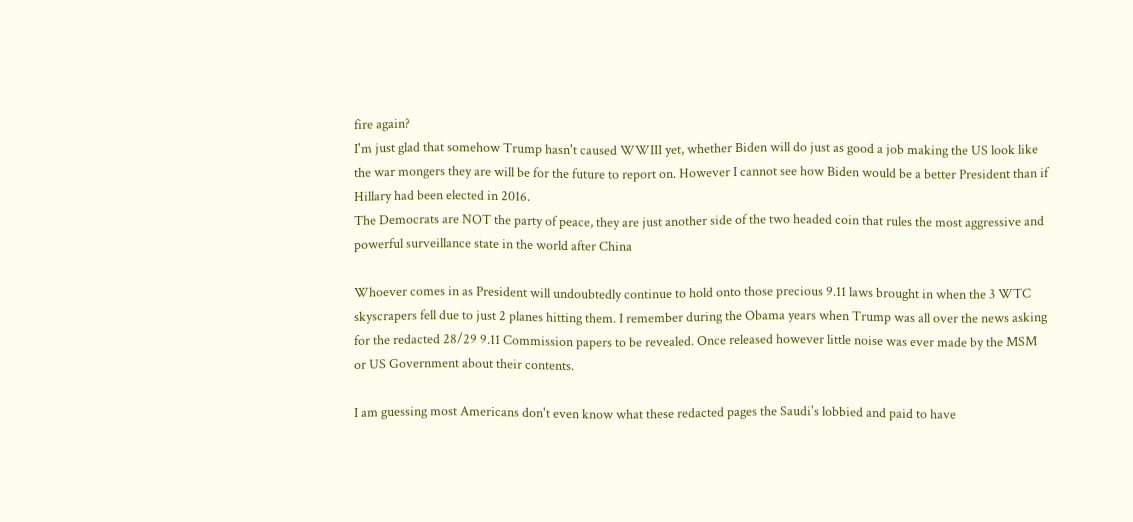fire again?
I'm just glad that somehow Trump hasn't caused WWIII yet, whether Biden will do just as good a job making the US look like the war mongers they are will be for the future to report on. However I cannot see how Biden would be a better President than if Hillary had been elected in 2016.
The Democrats are NOT the party of peace, they are just another side of the two headed coin that rules the most aggressive and powerful surveillance state in the world after China

Whoever comes in as President will undoubtedly continue to hold onto those precious 9.11 laws brought in when the 3 WTC skyscrapers fell due to just 2 planes hitting them. I remember during the Obama years when Trump was all over the news asking for the redacted 28/29 9.11 Commission papers to be revealed. Once released however little noise was ever made by the MSM or US Government about their contents.

I am guessing most Americans don't even know what these redacted pages the Saudi's lobbied and paid to have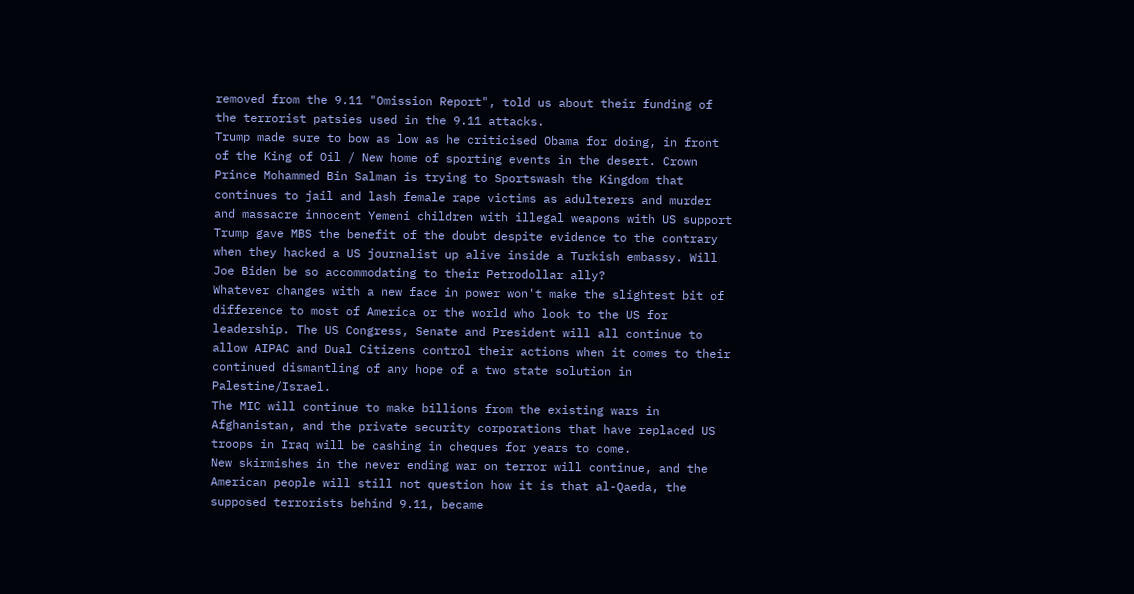removed from the 9.11 "Omission Report", told us about their funding of the terrorist patsies used in the 9.11 attacks.
Trump made sure to bow as low as he criticised Obama for doing, in front of the King of Oil / New home of sporting events in the desert. Crown Prince Mohammed Bin Salman is trying to Sportswash the Kingdom that continues to jail and lash female rape victims as adulterers and murder and massacre innocent Yemeni children with illegal weapons with US support
Trump gave MBS the benefit of the doubt despite evidence to the contrary when they hacked a US journalist up alive inside a Turkish embassy. Will Joe Biden be so accommodating to their Petrodollar ally?
Whatever changes with a new face in power won't make the slightest bit of difference to most of America or the world who look to the US for leadership. The US Congress, Senate and President will all continue to allow AIPAC and Dual Citizens control their actions when it comes to their continued dismantling of any hope of a two state solution in Palestine/Israel.
The MIC will continue to make billions from the existing wars in Afghanistan, and the private security corporations that have replaced US troops in Iraq will be cashing in cheques for years to come.
New skirmishes in the never ending war on terror will continue, and the American people will still not question how it is that al-Qaeda, the supposed terrorists behind 9.11, became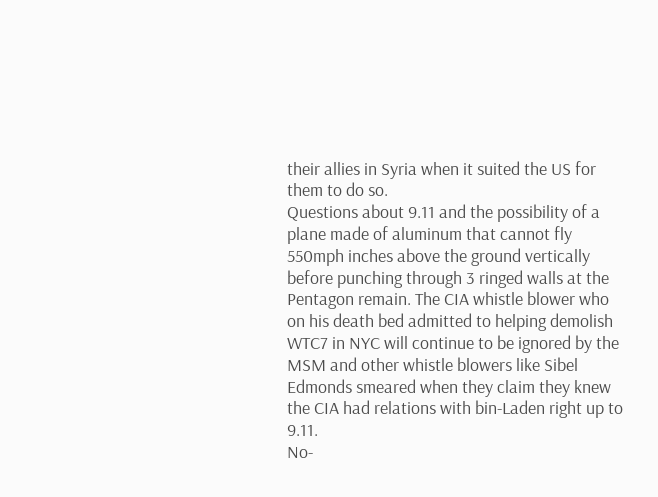their allies in Syria when it suited the US for them to do so.
Questions about 9.11 and the possibility of a plane made of aluminum that cannot fly 550mph inches above the ground vertically before punching through 3 ringed walls at the Pentagon remain. The CIA whistle blower who on his death bed admitted to helping demolish WTC7 in NYC will continue to be ignored by the MSM and other whistle blowers like Sibel Edmonds smeared when they claim they knew the CIA had relations with bin-Laden right up to 9.11.
No-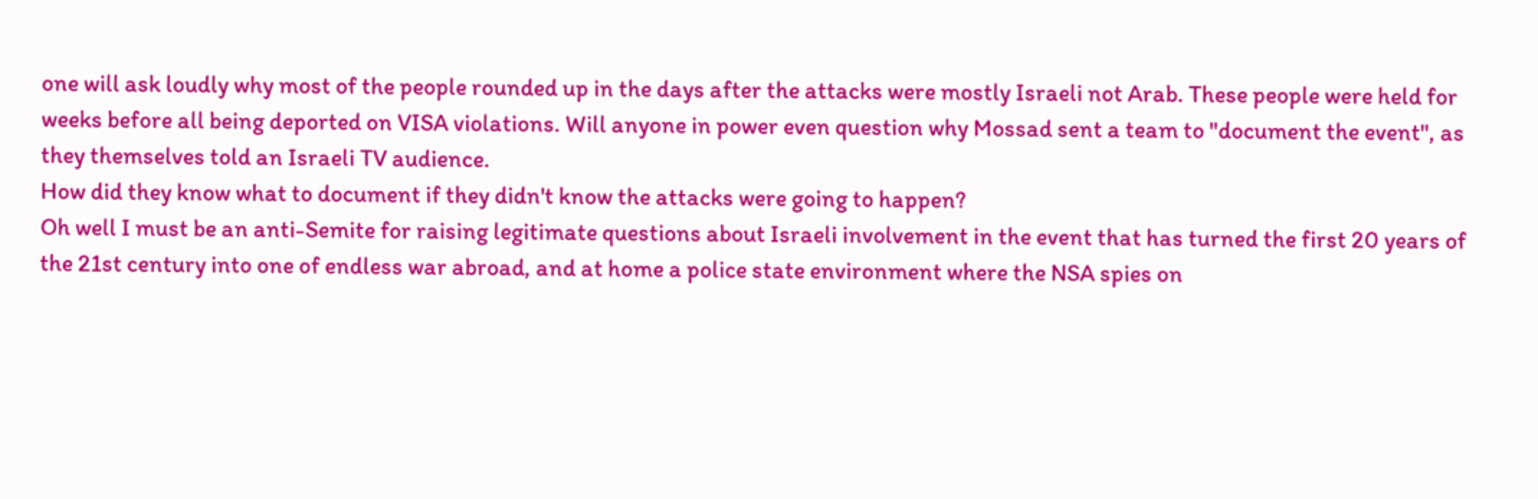one will ask loudly why most of the people rounded up in the days after the attacks were mostly Israeli not Arab. These people were held for weeks before all being deported on VISA violations. Will anyone in power even question why Mossad sent a team to "document the event", as they themselves told an Israeli TV audience.
How did they know what to document if they didn't know the attacks were going to happen?
Oh well I must be an anti-Semite for raising legitimate questions about Israeli involvement in the event that has turned the first 20 years of the 21st century into one of endless war abroad, and at home a police state environment where the NSA spies on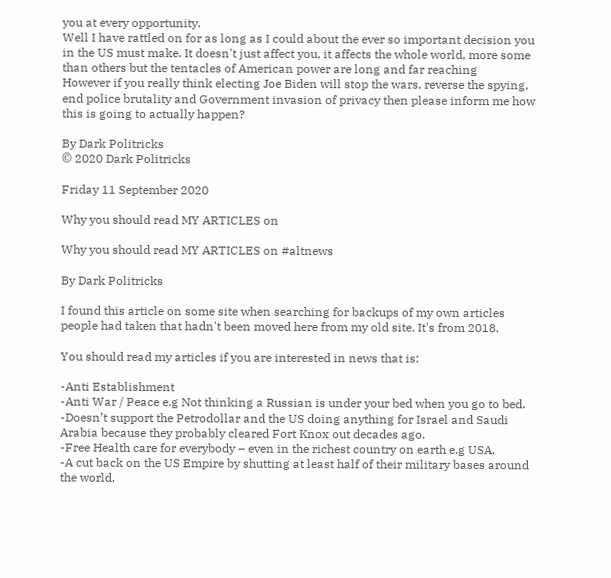you at every opportunity.
Well I have rattled on for as long as I could about the ever so important decision you in the US must make. It doesn't just affect you, it affects the whole world, more some than others but the tentacles of American power are long and far reaching
However if you really think electing Joe Biden will stop the wars, reverse the spying, end police brutality and Government invasion of privacy then please inform me how this is going to actually happen?

By Dark Politricks
© 2020 Dark Politricks

Friday 11 September 2020

Why you should read MY ARTICLES on

Why you should read MY ARTICLES on #altnews

By Dark Politricks

I found this article on some site when searching for backups of my own articles people had taken that hadn't been moved here from my old site. It's from 2018.

You should read my articles if you are interested in news that is:

-Anti Establishment
-Anti War / Peace e.g Not thinking a Russian is under your bed when you go to bed.
-Doesn’t support the Petrodollar and the US doing anything for Israel and Saudi Arabia because they probably cleared Fort Knox out decades ago.
-Free Health care for everybody – even in the richest country on earth e.g USA.
-A cut back on the US Empire by shutting at least half of their military bases around the world,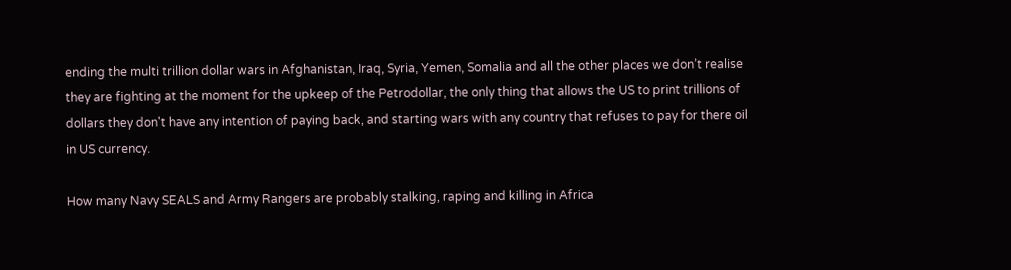ending the multi trillion dollar wars in Afghanistan, Iraq, Syria, Yemen, Somalia and all the other places we don’t realise they are fighting at the moment for the upkeep of the Petrodollar, the only thing that allows the US to print trillions of dollars they don't have any intention of paying back, and starting wars with any country that refuses to pay for there oil in US currency.

How many Navy SEALS and Army Rangers are probably stalking, raping and killing in Africa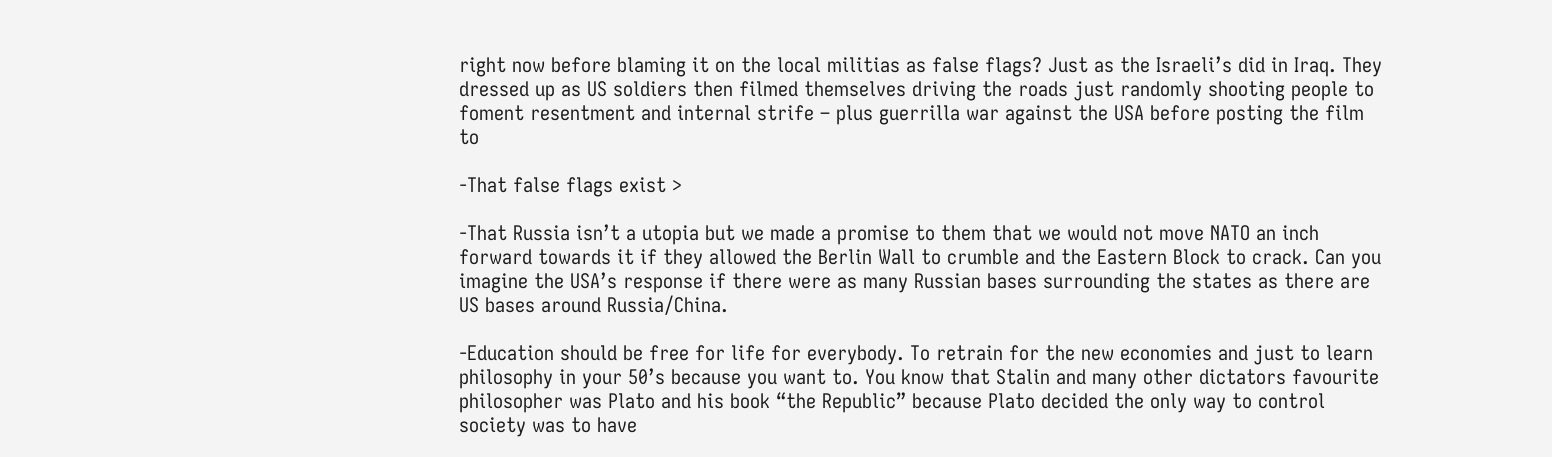right now before blaming it on the local militias as false flags? Just as the Israeli’s did in Iraq. They dressed up as US soldiers then filmed themselves driving the roads just randomly shooting people to foment resentment and internal strife – plus guerrilla war against the USA before posting the film to

-That false flags exist >

-That Russia isn’t a utopia but we made a promise to them that we would not move NATO an inch forward towards it if they allowed the Berlin Wall to crumble and the Eastern Block to crack. Can you imagine the USA’s response if there were as many Russian bases surrounding the states as there are US bases around Russia/China.

-Education should be free for life for everybody. To retrain for the new economies and just to learn philosophy in your 50’s because you want to. You know that Stalin and many other dictators favourite philosopher was Plato and his book “the Republic” because Plato decided the only way to control society was to have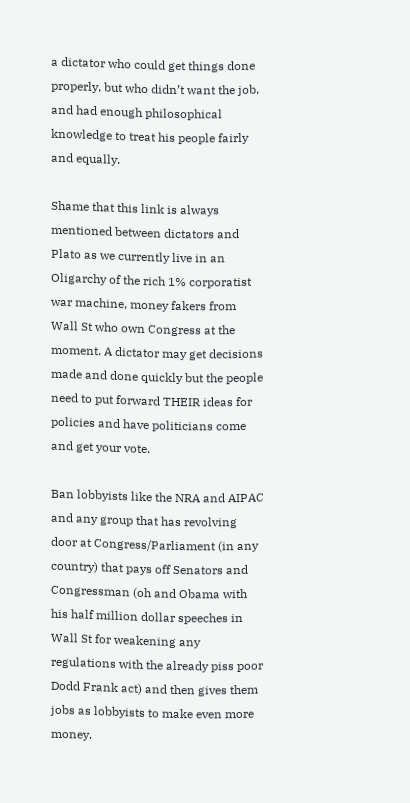a dictator who could get things done properly, but who didn’t want the job, and had enough philosophical knowledge to treat his people fairly and equally.

Shame that this link is always mentioned between dictators and Plato as we currently live in an Oligarchy of the rich 1% corporatist war machine, money fakers from Wall St who own Congress at the moment. A dictator may get decisions made and done quickly but the people need to put forward THEIR ideas for policies and have politicians come and get your vote.

Ban lobbyists like the NRA and AIPAC and any group that has revolving door at Congress/Parliament (in any country) that pays off Senators and Congressman (oh and Obama with his half million dollar speeches in Wall St for weakening any regulations with the already piss poor Dodd Frank act) and then gives them jobs as lobbyists to make even more money.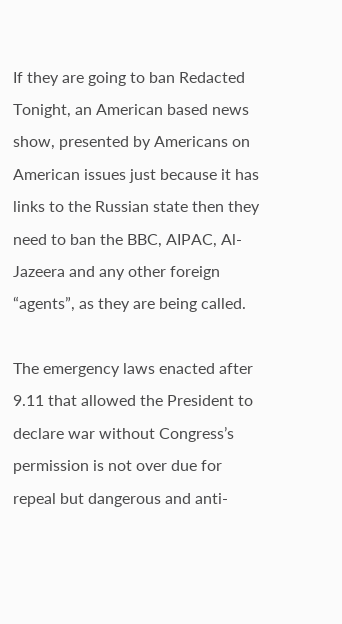If they are going to ban Redacted Tonight, an American based news show, presented by Americans on American issues just because it has links to the Russian state then they need to ban the BBC, AIPAC, Al-Jazeera and any other foreign “agents”, as they are being called.

The emergency laws enacted after 9.11 that allowed the President to declare war without Congress’s permission is not over due for repeal but dangerous and anti-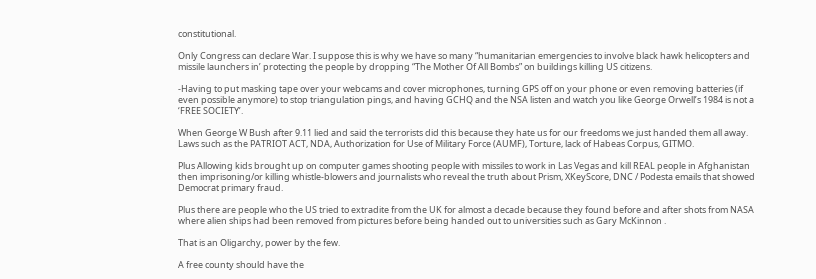constitutional.

Only Congress can declare War. I suppose this is why we have so many “humanitarian emergencies to involve black hawk helicopters and missile launchers in’ protecting the people by dropping “The Mother Of All Bombs” on buildings killing US citizens.

-Having to put masking tape over your webcams and cover microphones, turning GPS off on your phone or even removing batteries (if even possible anymore) to stop triangulation pings, and having GCHQ and the NSA listen and watch you like George Orwell’s 1984 is not a ‘FREE SOCIETY’.

When George W Bush after 9.11 lied and said the terrorists did this because they hate us for our freedoms we just handed them all away. Laws such as the PATRIOT ACT, NDA, Authorization for Use of Military Force (AUMF), Torture, lack of Habeas Corpus, GITMO.

Plus Allowing kids brought up on computer games shooting people with missiles to work in Las Vegas and kill REAL people in Afghanistan then imprisoning/or killing whistle-blowers and journalists who reveal the truth about Prism, XKeyScore, DNC / Podesta emails that showed Democrat primary fraud.

Plus there are people who the US tried to extradite from the UK for almost a decade because they found before and after shots from NASA where alien ships had been removed from pictures before being handed out to universities such as Gary McKinnon .

That is an Oligarchy, power by the few.

A free county should have the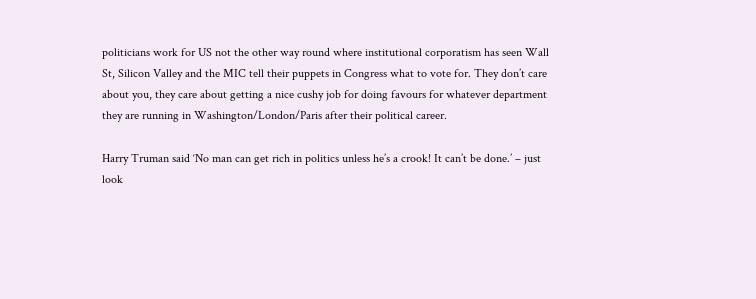politicians work for US not the other way round where institutional corporatism has seen Wall St, Silicon Valley and the MIC tell their puppets in Congress what to vote for. They don’t care about you, they care about getting a nice cushy job for doing favours for whatever department they are running in Washington/London/Paris after their political career.

Harry Truman said ‘No man can get rich in politics unless he’s a crook! It can’t be done.’ – just look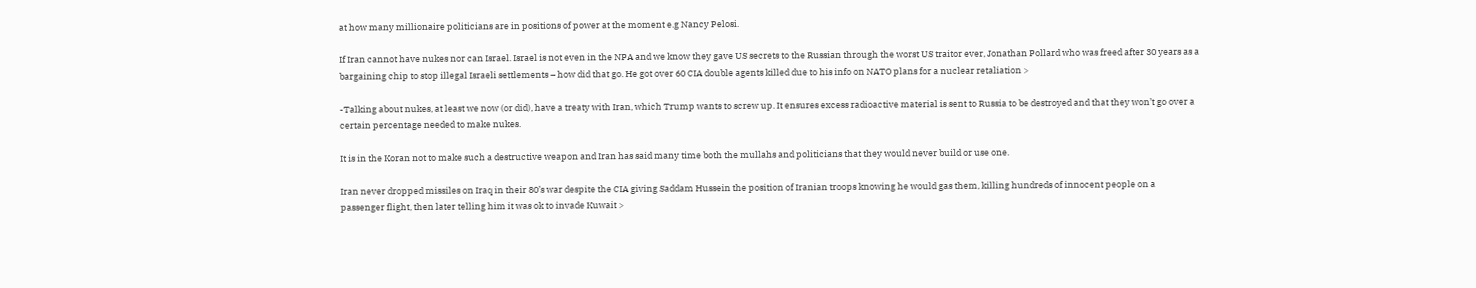at how many millionaire politicians are in positions of power at the moment e.g Nancy Pelosi.

If Iran cannot have nukes nor can Israel. Israel is not even in the NPA and we know they gave US secrets to the Russian through the worst US traitor ever, Jonathan Pollard who was freed after 30 years as a bargaining chip to stop illegal Israeli settlements – how did that go. He got over 60 CIA double agents killed due to his info on NATO plans for a nuclear retaliation >

-Talking about nukes, at least we now (or did), have a treaty with Iran, which Trump wants to screw up. It ensures excess radioactive material is sent to Russia to be destroyed and that they won’t go over a certain percentage needed to make nukes.

It is in the Koran not to make such a destructive weapon and Iran has said many time both the mullahs and politicians that they would never build or use one.

Iran never dropped missiles on Iraq in their 80’s war despite the CIA giving Saddam Hussein the position of Iranian troops knowing he would gas them, killing hundreds of innocent people on a passenger flight, then later telling him it was ok to invade Kuwait >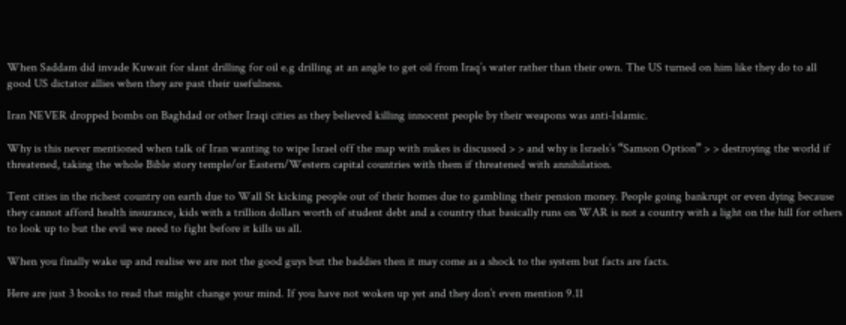When Saddam did invade Kuwait for slant drilling for oil e.g drilling at an angle to get oil from Iraq’s water rather than their own. The US turned on him like they do to all good US dictator allies when they are past their usefulness.

Iran NEVER dropped bombs on Baghdad or other Iraqi cities as they believed killing innocent people by their weapons was anti-Islamic.

Why is this never mentioned when talk of Iran wanting to wipe Israel off the map with nukes is discussed > > and why is Israels’s “Samson Option” > > destroying the world if threatened, taking the whole Bible story temple/or Eastern/Western capital countries with them if threatened with annihilation.

Tent cities in the richest country on earth due to Wall St kicking people out of their homes due to gambling their pension money. People going bankrupt or even dying because they cannot afford health insurance, kids with a trillion dollars worth of student debt and a country that basically runs on WAR is not a country with a light on the hill for others to look up to but the evil we need to fight before it kills us all.

When you finally wake up and realise we are not the good guys but the baddies then it may come as a shock to the system but facts are facts.

Here are just 3 books to read that might change your mind. If you have not woken up yet and they don’t even mention 9.11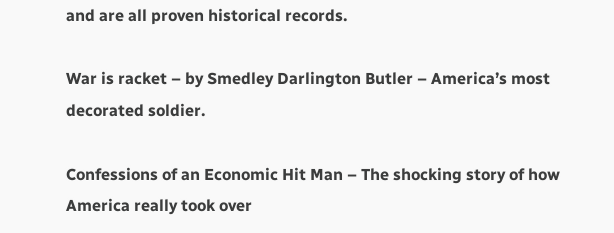and are all proven historical records.

War is racket – by Smedley Darlington Butler – America’s most decorated soldier.

Confessions of an Economic Hit Man – The shocking story of how America really took over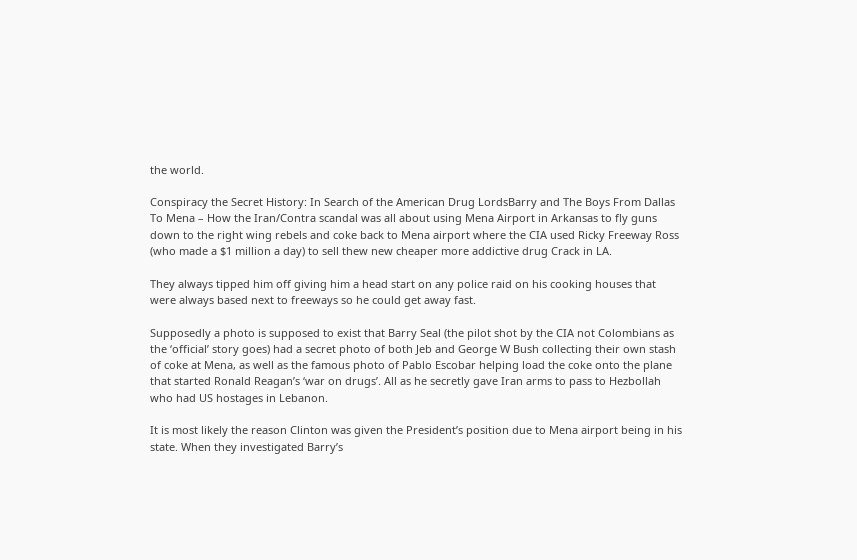the world.

Conspiracy the Secret History: In Search of the American Drug LordsBarry and The Boys From Dallas To Mena – How the Iran/Contra scandal was all about using Mena Airport in Arkansas to fly guns down to the right wing rebels and coke back to Mena airport where the CIA used Ricky Freeway Ross (who made a $1 million a day) to sell thew new cheaper more addictive drug Crack in LA.

They always tipped him off giving him a head start on any police raid on his cooking houses that were always based next to freeways so he could get away fast.

Supposedly a photo is supposed to exist that Barry Seal (the pilot shot by the CIA not Colombians as the ‘official’ story goes) had a secret photo of both Jeb and George W Bush collecting their own stash of coke at Mena, as well as the famous photo of Pablo Escobar helping load the coke onto the plane that started Ronald Reagan’s ‘war on drugs’. All as he secretly gave Iran arms to pass to Hezbollah who had US hostages in Lebanon.

It is most likely the reason Clinton was given the President’s position due to Mena airport being in his state. When they investigated Barry’s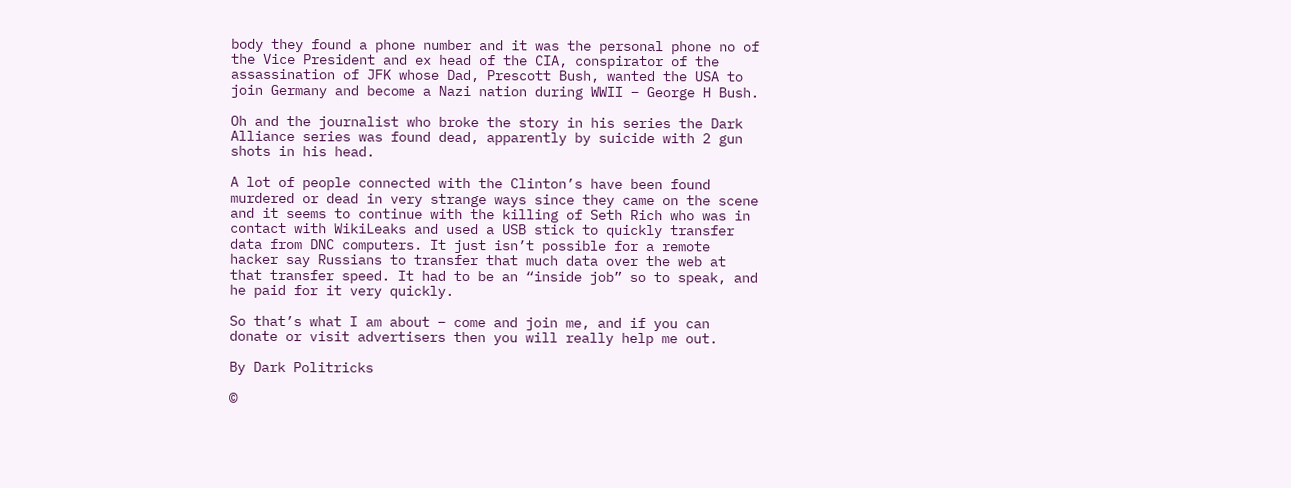body they found a phone number and it was the personal phone no of the Vice President and ex head of the CIA, conspirator of the assassination of JFK whose Dad, Prescott Bush, wanted the USA to join Germany and become a Nazi nation during WWII – George H Bush.

Oh and the journalist who broke the story in his series the Dark Alliance series was found dead, apparently by suicide with 2 gun shots in his head.

A lot of people connected with the Clinton’s have been found murdered or dead in very strange ways since they came on the scene and it seems to continue with the killing of Seth Rich who was in contact with WikiLeaks and used a USB stick to quickly transfer data from DNC computers. It just isn’t possible for a remote hacker say Russians to transfer that much data over the web at that transfer speed. It had to be an “inside job” so to speak, and he paid for it very quickly.

So that’s what I am about – come and join me, and if you can donate or visit advertisers then you will really help me out.

By Dark Politricks

©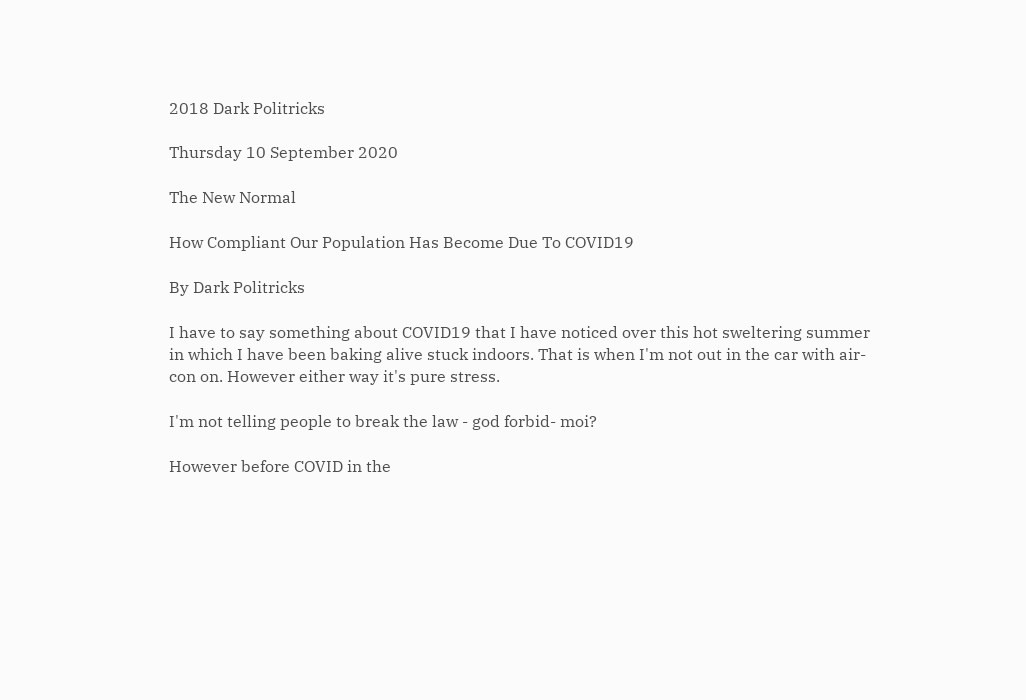2018 Dark Politricks

Thursday 10 September 2020

The New Normal

How Compliant Our Population Has Become Due To COVID19

By Dark Politricks

I have to say something about COVID19 that I have noticed over this hot sweltering summer in which I have been baking alive stuck indoors. That is when I'm not out in the car with air-con on. However either way it's pure stress.

I'm not telling people to break the law - god forbid- moi?

However before COVID in the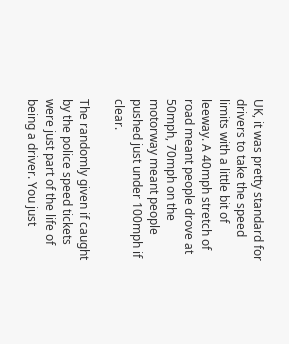UK, it was pretty standard for drivers to take the speed limits with a little bit of leeway. A 40mph stretch of road meant people drove at 50mph, 70mph on the motorway meant people pushed just under 100mph if clear.

The randomly given if caught by the police speed tickets were just part of the life of being a driver. You just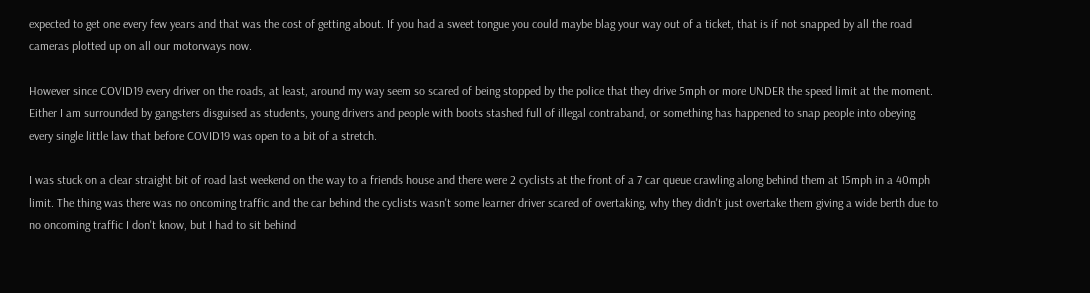expected to get one every few years and that was the cost of getting about. If you had a sweet tongue you could maybe blag your way out of a ticket, that is if not snapped by all the road cameras plotted up on all our motorways now.

However since COVID19 every driver on the roads, at least, around my way seem so scared of being stopped by the police that they drive 5mph or more UNDER the speed limit at the moment. Either I am surrounded by gangsters disguised as students, young drivers and people with boots stashed full of illegal contraband, or something has happened to snap people into obeying every single little law that before COVID19 was open to a bit of a stretch.

I was stuck on a clear straight bit of road last weekend on the way to a friends house and there were 2 cyclists at the front of a 7 car queue crawling along behind them at 15mph in a 40mph limit. The thing was there was no oncoming traffic and the car behind the cyclists wasn't some learner driver scared of overtaking, why they didn't just overtake them giving a wide berth due to no oncoming traffic I don't know, but I had to sit behind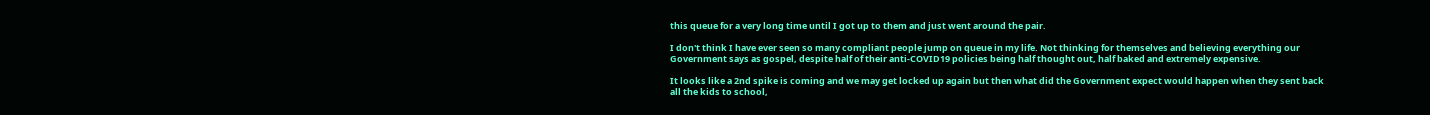this queue for a very long time until I got up to them and just went around the pair.

I don't think I have ever seen so many compliant people jump on queue in my life. Not thinking for themselves and believing everything our Government says as gospel, despite half of their anti-COVID19 policies being half thought out, half baked and extremely expensive.

It looks like a 2nd spike is coming and we may get locked up again but then what did the Government expect would happen when they sent back all the kids to school,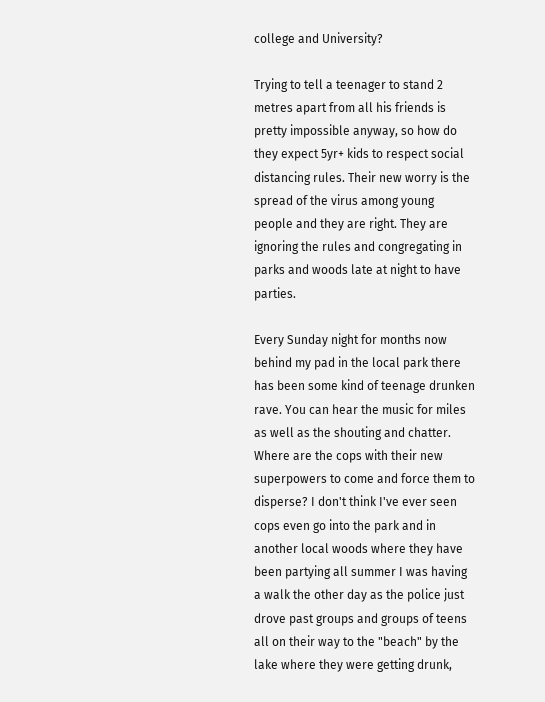college and University?

Trying to tell a teenager to stand 2 metres apart from all his friends is pretty impossible anyway, so how do they expect 5yr+ kids to respect social distancing rules. Their new worry is the spread of the virus among young people and they are right. They are ignoring the rules and congregating in parks and woods late at night to have parties.

Every Sunday night for months now behind my pad in the local park there has been some kind of teenage drunken rave. You can hear the music for miles as well as the shouting and chatter. Where are the cops with their new superpowers to come and force them to disperse? I don't think I've ever seen cops even go into the park and in another local woods where they have been partying all summer I was having a walk the other day as the police just drove past groups and groups of teens all on their way to the "beach" by the lake where they were getting drunk,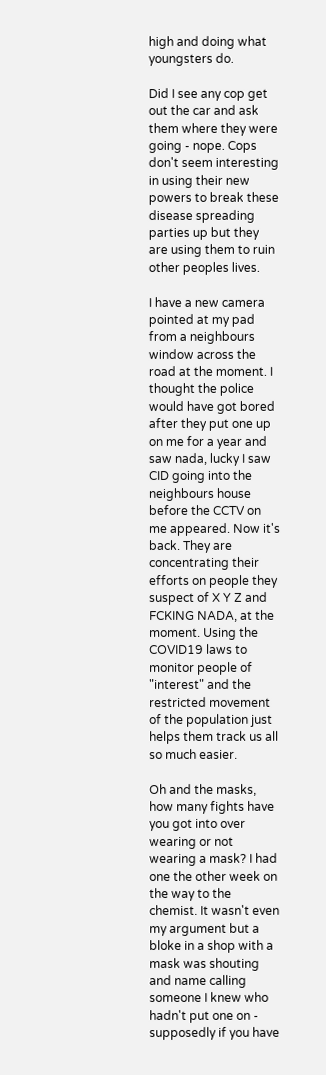high and doing what youngsters do.

Did I see any cop get out the car and ask them where they were going - nope. Cops don't seem interesting in using their new powers to break these disease spreading parties up but they are using them to ruin other peoples lives.

I have a new camera pointed at my pad from a neighbours window across the road at the moment. I thought the police would have got bored after they put one up on me for a year and saw nada, lucky I saw CID going into the neighbours house before the CCTV on me appeared. Now it's back. They are concentrating their efforts on people they suspect of X Y Z and FCKING NADA, at the moment. Using the COVID19 laws to monitor people of "interest" and the restricted movement of the population just helps them track us all so much easier.

Oh and the masks, how many fights have you got into over wearing or not wearing a mask? I had one the other week on the way to the chemist. It wasn't even my argument but a bloke in a shop with a mask was shouting and name calling someone I knew who hadn't put one on - supposedly if you have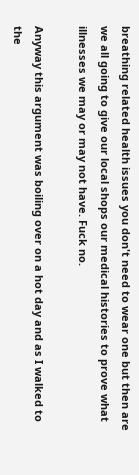breathing related health issues you don't need to wear one but then are we all going to give our local shops our medical histories to prove what illnesses we may or may not have. Fuck no.

Anyway this argument was boiling over on a hot day and as I walked to the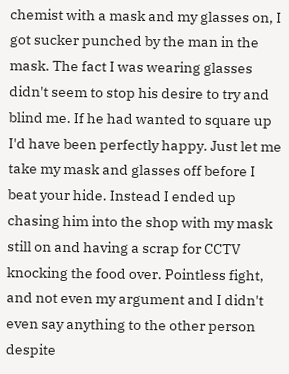chemist with a mask and my glasses on, I got sucker punched by the man in the mask. The fact I was wearing glasses didn't seem to stop his desire to try and blind me. If he had wanted to square up I'd have been perfectly happy. Just let me take my mask and glasses off before I beat your hide. Instead I ended up chasing him into the shop with my mask still on and having a scrap for CCTV knocking the food over. Pointless fight, and not even my argument and I didn't even say anything to the other person despite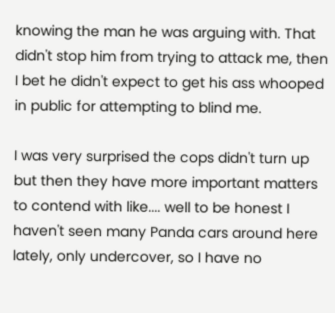knowing the man he was arguing with. That didn't stop him from trying to attack me, then I bet he didn't expect to get his ass whooped in public for attempting to blind me.

I was very surprised the cops didn't turn up but then they have more important matters to contend with like.... well to be honest I haven't seen many Panda cars around here lately, only undercover, so I have no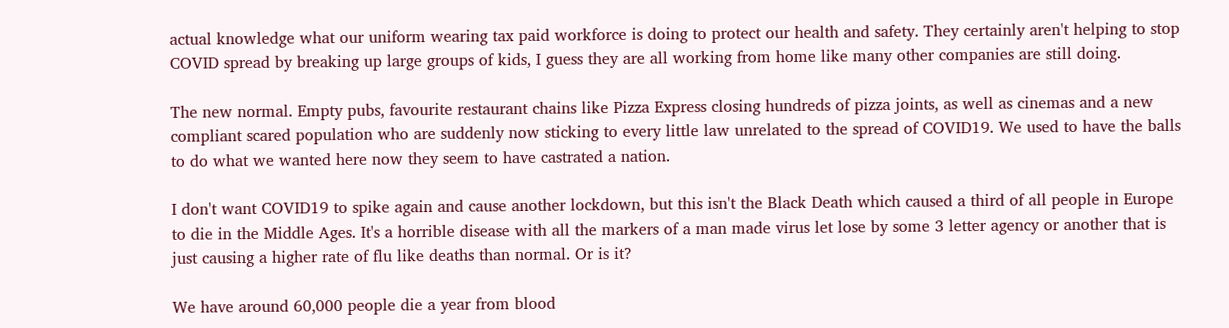actual knowledge what our uniform wearing tax paid workforce is doing to protect our health and safety. They certainly aren't helping to stop COVID spread by breaking up large groups of kids, I guess they are all working from home like many other companies are still doing.

The new normal. Empty pubs, favourite restaurant chains like Pizza Express closing hundreds of pizza joints, as well as cinemas and a new compliant scared population who are suddenly now sticking to every little law unrelated to the spread of COVID19. We used to have the balls to do what we wanted here now they seem to have castrated a nation.

I don't want COVID19 to spike again and cause another lockdown, but this isn't the Black Death which caused a third of all people in Europe to die in the Middle Ages. It's a horrible disease with all the markers of a man made virus let lose by some 3 letter agency or another that is just causing a higher rate of flu like deaths than normal. Or is it?

We have around 60,000 people die a year from blood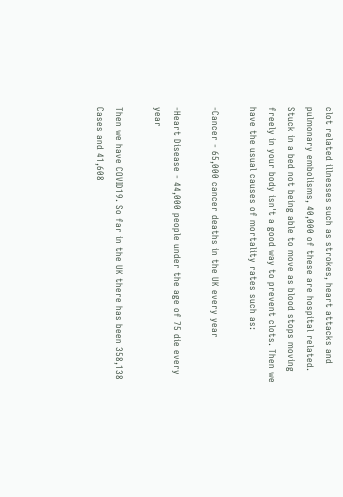clot related illnesses such as strokes, heart attacks and  pulmonary embolisms, 40,000 of these are hospital related. Stuck in a bed not being able to move as blood stops moving freely in your body isn't a good way to prevent clots. Then we have the usual causes of mortality rates such as:

-Cancer - 65,000 cancer deaths in the UK every year

-Heart Disease - 44,000 people under the age of 75 die every year

Then we have COVID19. So far in the UK there has been 358,138 Cases and 41,608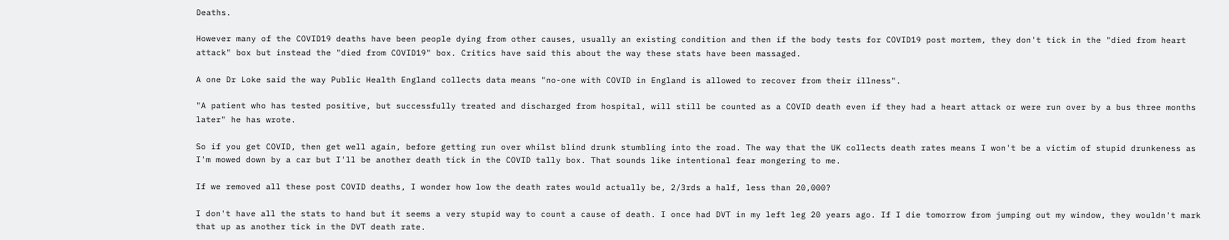Deaths.

However many of the COVID19 deaths have been people dying from other causes, usually an existing condition and then if the body tests for COVID19 post mortem, they don't tick in the "died from heart attack" box but instead the "died from COVID19" box. Critics have said this about the way these stats have been massaged.

A one Dr Loke said the way Public Health England collects data means "no-one with COVID in England is allowed to recover from their illness".

"A patient who has tested positive, but successfully treated and discharged from hospital, will still be counted as a COVID death even if they had a heart attack or were run over by a bus three months later" he has wrote.

So if you get COVID, then get well again, before getting run over whilst blind drunk stumbling into the road. The way that the UK collects death rates means I won't be a victim of stupid drunkeness as I'm mowed down by a car but I'll be another death tick in the COVID tally box. That sounds like intentional fear mongering to me.

If we removed all these post COVID deaths, I wonder how low the death rates would actually be, 2/3rds a half, less than 20,000?

I don't have all the stats to hand but it seems a very stupid way to count a cause of death. I once had DVT in my left leg 20 years ago. If I die tomorrow from jumping out my window, they wouldn't mark that up as another tick in the DVT death rate.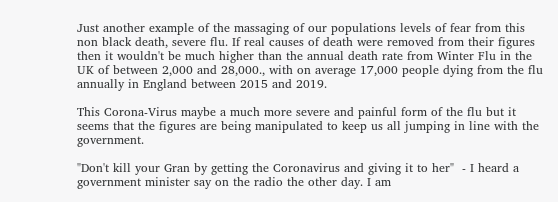Just another example of the massaging of our populations levels of fear from this non black death, severe flu. If real causes of death were removed from their figures then it wouldn't be much higher than the annual death rate from Winter Flu in the UK of between 2,000 and 28,000., with on average 17,000 people dying from the flu annually in England between 2015 and 2019.

This Corona-Virus maybe a much more severe and painful form of the flu but it seems that the figures are being manipulated to keep us all jumping in line with the government.

"Don't kill your Gran by getting the Coronavirus and giving it to her"  - I heard a government minister say on the radio the other day. I am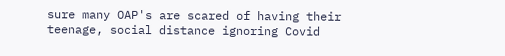sure many OAP's are scared of having their teenage, social distance ignoring Covid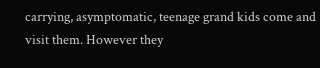carrying, asymptomatic, teenage grand kids come and visit them. However they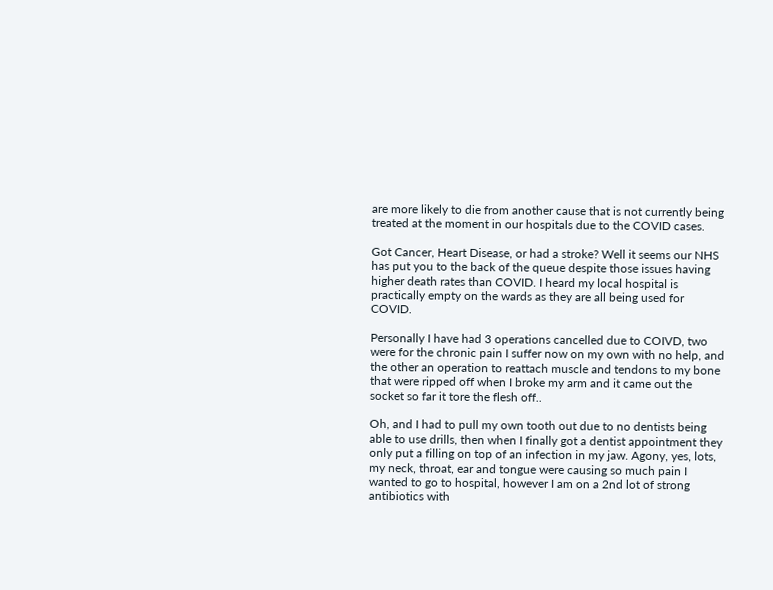are more likely to die from another cause that is not currently being treated at the moment in our hospitals due to the COVID cases.

Got Cancer, Heart Disease, or had a stroke? Well it seems our NHS has put you to the back of the queue despite those issues having higher death rates than COVID. I heard my local hospital is practically empty on the wards as they are all being used for COVID.

Personally I have had 3 operations cancelled due to COIVD, two were for the chronic pain I suffer now on my own with no help, and the other an operation to reattach muscle and tendons to my bone that were ripped off when I broke my arm and it came out the socket so far it tore the flesh off..

Oh, and I had to pull my own tooth out due to no dentists being able to use drills, then when I finally got a dentist appointment they only put a filling on top of an infection in my jaw. Agony, yes, lots, my neck, throat, ear and tongue were causing so much pain I wanted to go to hospital, however I am on a 2nd lot of strong antibiotics with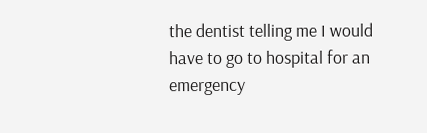the dentist telling me I would have to go to hospital for an emergency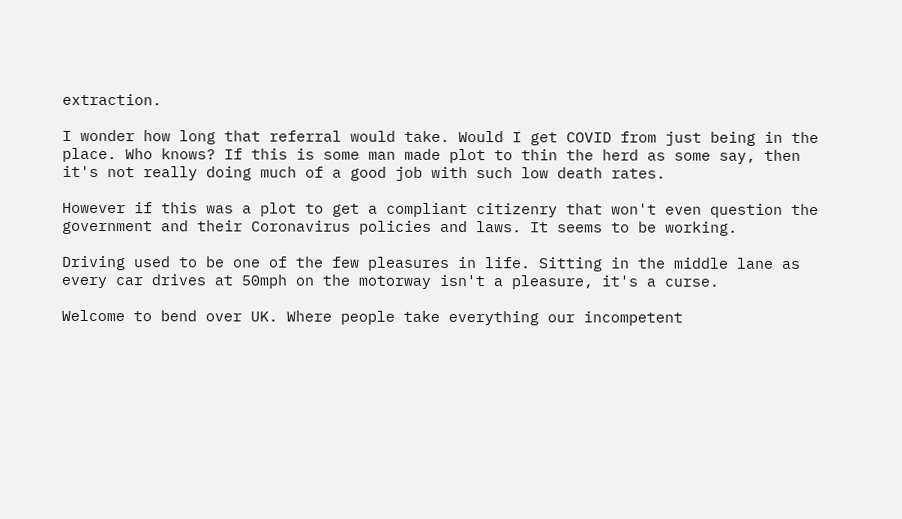extraction.

I wonder how long that referral would take. Would I get COVID from just being in the place. Who knows? If this is some man made plot to thin the herd as some say, then it's not really doing much of a good job with such low death rates.

However if this was a plot to get a compliant citizenry that won't even question the government and their Coronavirus policies and laws. It seems to be working.

Driving used to be one of the few pleasures in life. Sitting in the middle lane as every car drives at 50mph on the motorway isn't a pleasure, it's a curse.

Welcome to bend over UK. Where people take everything our incompetent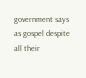government says as gospel despite all their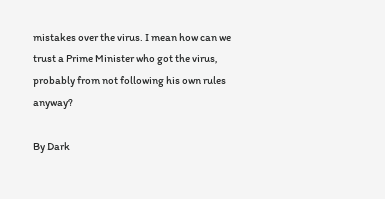mistakes over the virus. I mean how can we trust a Prime Minister who got the virus, probably from not following his own rules anyway?

By Dark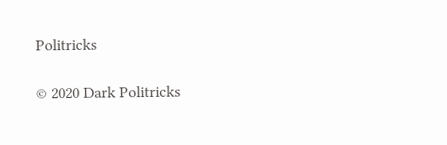Politricks

© 2020 Dark Politricks